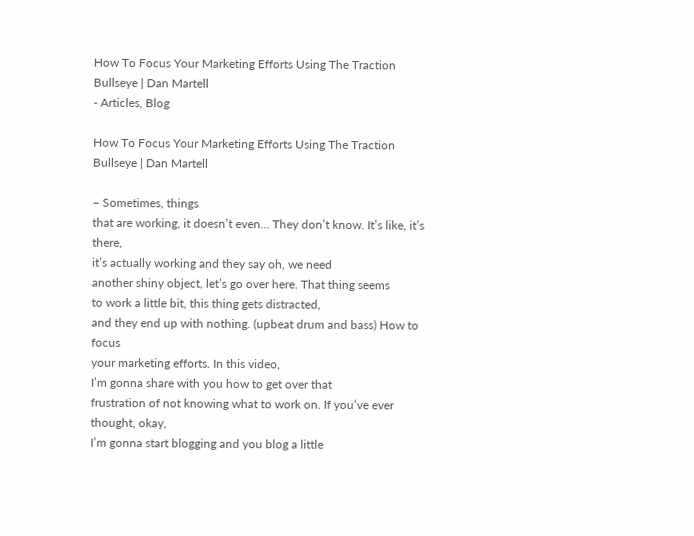How To Focus Your Marketing Efforts Using The Traction Bullseye | Dan Martell
- Articles, Blog

How To Focus Your Marketing Efforts Using The Traction Bullseye | Dan Martell

– Sometimes, things
that are working, it doesn’t even… They don’t know. It’s like, it’s there,
it’s actually working and they say oh, we need
another shiny object, let’s go over here. That thing seems
to work a little bit, this thing gets distracted,
and they end up with nothing. (upbeat drum and bass) How to focus
your marketing efforts. In this video,
I’m gonna share with you how to get over that
frustration of not knowing what to work on. If you’ve ever thought, okay,
I’m gonna start blogging and you blog a little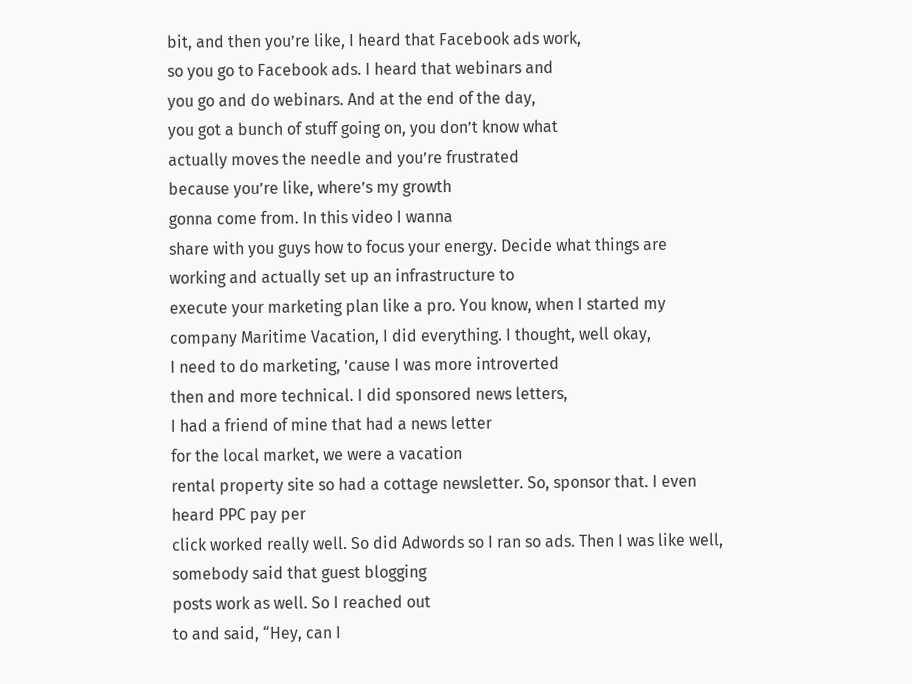bit, and then you’re like, I heard that Facebook ads work,
so you go to Facebook ads. I heard that webinars and
you go and do webinars. And at the end of the day,
you got a bunch of stuff going on, you don’t know what
actually moves the needle and you’re frustrated
because you’re like, where’s my growth
gonna come from. In this video I wanna
share with you guys how to focus your energy. Decide what things are
working and actually set up an infrastructure to
execute your marketing plan like a pro. You know, when I started my
company Maritime Vacation, I did everything. I thought, well okay,
I need to do marketing, ’cause I was more introverted
then and more technical. I did sponsored news letters,
I had a friend of mine that had a news letter
for the local market, we were a vacation
rental property site so had a cottage newsletter. So, sponsor that. I even heard PPC pay per
click worked really well. So did Adwords so I ran so ads. Then I was like well,
somebody said that guest blogging
posts work as well. So I reached out
to and said, “Hey, can I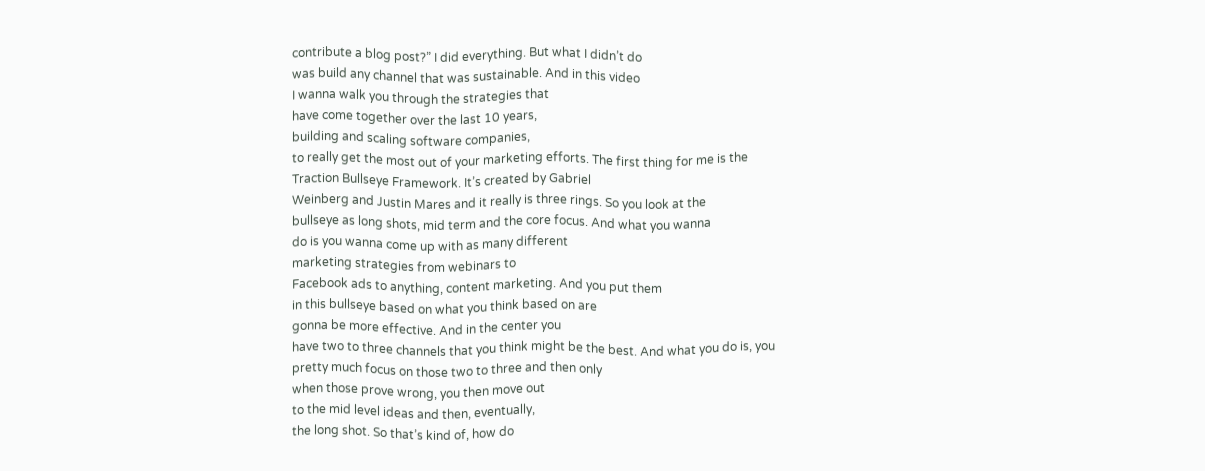contribute a blog post?” I did everything. But what I didn’t do
was build any channel that was sustainable. And in this video
I wanna walk you through the strategies that
have come together over the last 10 years,
building and scaling software companies,
to really get the most out of your marketing efforts. The first thing for me is the
Traction Bullseye Framework. It’s created by Gabriel
Weinberg and Justin Mares and it really is three rings. So you look at the
bullseye as long shots, mid term and the core focus. And what you wanna
do is you wanna come up with as many different
marketing strategies from webinars to
Facebook ads to anything, content marketing. And you put them
in this bullseye based on what you think based on are
gonna be more effective. And in the center you
have two to three channels that you think might be the best. And what you do is, you
pretty much focus on those two to three and then only
when those prove wrong, you then move out
to the mid level ideas and then, eventually,
the long shot. So that’s kind of, how do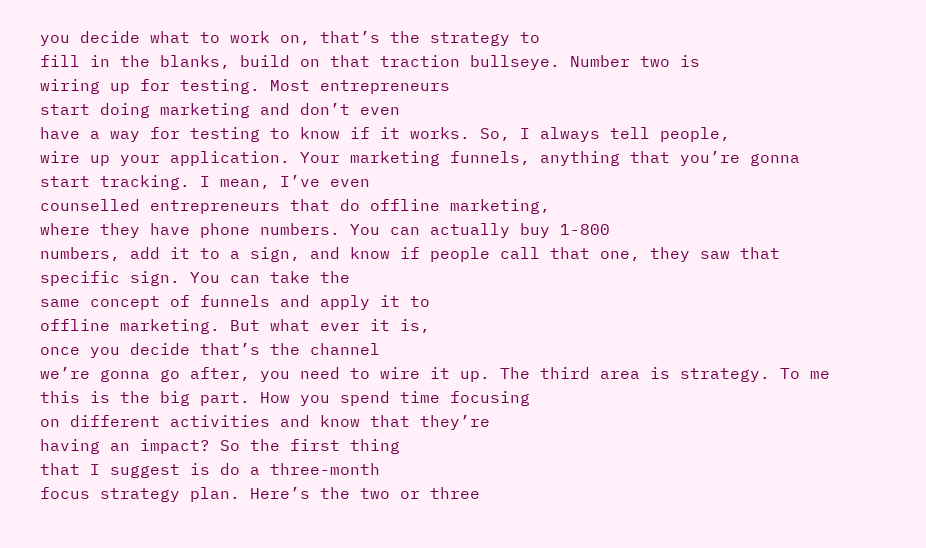you decide what to work on, that’s the strategy to
fill in the blanks, build on that traction bullseye. Number two is
wiring up for testing. Most entrepreneurs
start doing marketing and don’t even
have a way for testing to know if it works. So, I always tell people,
wire up your application. Your marketing funnels, anything that you’re gonna start tracking. I mean, I’ve even
counselled entrepreneurs that do offline marketing,
where they have phone numbers. You can actually buy 1-800
numbers, add it to a sign, and know if people call that one, they saw that specific sign. You can take the
same concept of funnels and apply it to
offline marketing. But what ever it is,
once you decide that’s the channel
we’re gonna go after, you need to wire it up. The third area is strategy. To me this is the big part. How you spend time focusing
on different activities and know that they’re
having an impact? So the first thing
that I suggest is do a three-month
focus strategy plan. Here’s the two or three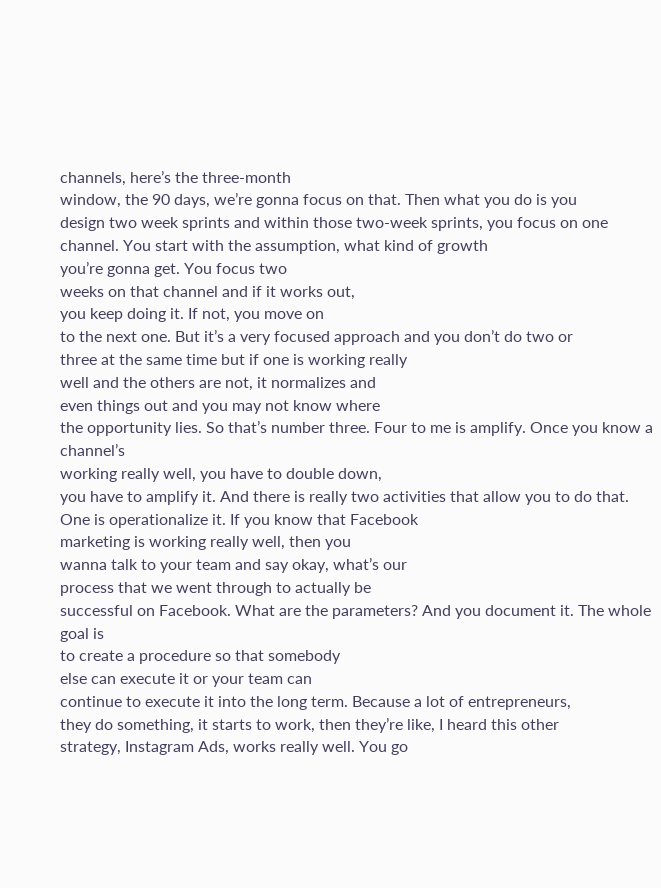channels, here’s the three-month
window, the 90 days, we’re gonna focus on that. Then what you do is you
design two week sprints and within those two-week sprints, you focus on one channel. You start with the assumption, what kind of growth
you’re gonna get. You focus two
weeks on that channel and if it works out,
you keep doing it. If not, you move on
to the next one. But it’s a very focused approach and you don’t do two or
three at the same time but if one is working really
well and the others are not, it normalizes and
even things out and you may not know where
the opportunity lies. So that’s number three. Four to me is amplify. Once you know a channel’s
working really well, you have to double down,
you have to amplify it. And there is really two activities that allow you to do that. One is operationalize it. If you know that Facebook
marketing is working really well, then you
wanna talk to your team and say okay, what’s our
process that we went through to actually be
successful on Facebook. What are the parameters? And you document it. The whole goal is
to create a procedure so that somebody
else can execute it or your team can
continue to execute it into the long term. Because a lot of entrepreneurs,
they do something, it starts to work, then they’re like, I heard this other
strategy, Instagram Ads, works really well. You go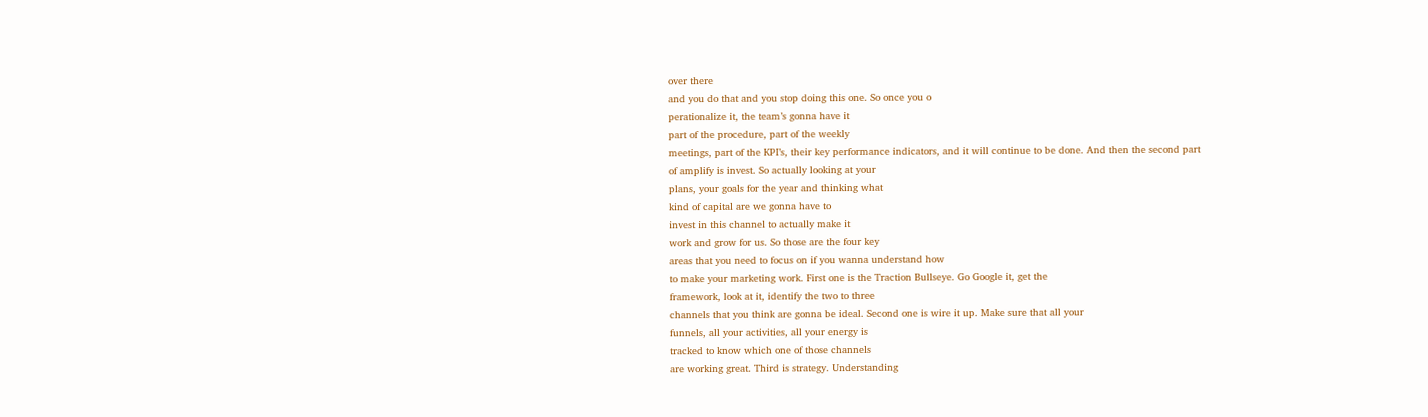over there
and you do that and you stop doing this one. So once you o
perationalize it, the team’s gonna have it
part of the procedure, part of the weekly
meetings, part of the KPI’s, their key performance indicators, and it will continue to be done. And then the second part
of amplify is invest. So actually looking at your
plans, your goals for the year and thinking what
kind of capital are we gonna have to
invest in this channel to actually make it
work and grow for us. So those are the four key
areas that you need to focus on if you wanna understand how
to make your marketing work. First one is the Traction Bullseye. Go Google it, get the
framework, look at it, identify the two to three
channels that you think are gonna be ideal. Second one is wire it up. Make sure that all your
funnels, all your activities, all your energy is
tracked to know which one of those channels
are working great. Third is strategy. Understanding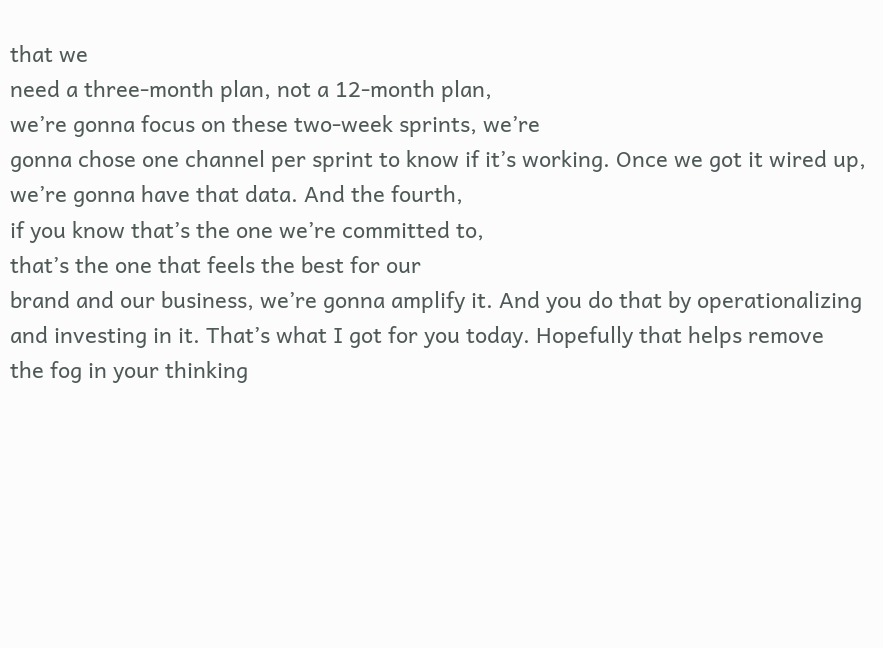that we
need a three-month plan, not a 12-month plan,
we’re gonna focus on these two-week sprints, we’re
gonna chose one channel per sprint to know if it’s working. Once we got it wired up,
we’re gonna have that data. And the fourth,
if you know that’s the one we’re committed to,
that’s the one that feels the best for our
brand and our business, we’re gonna amplify it. And you do that by operationalizing
and investing in it. That’s what I got for you today. Hopefully that helps remove
the fog in your thinking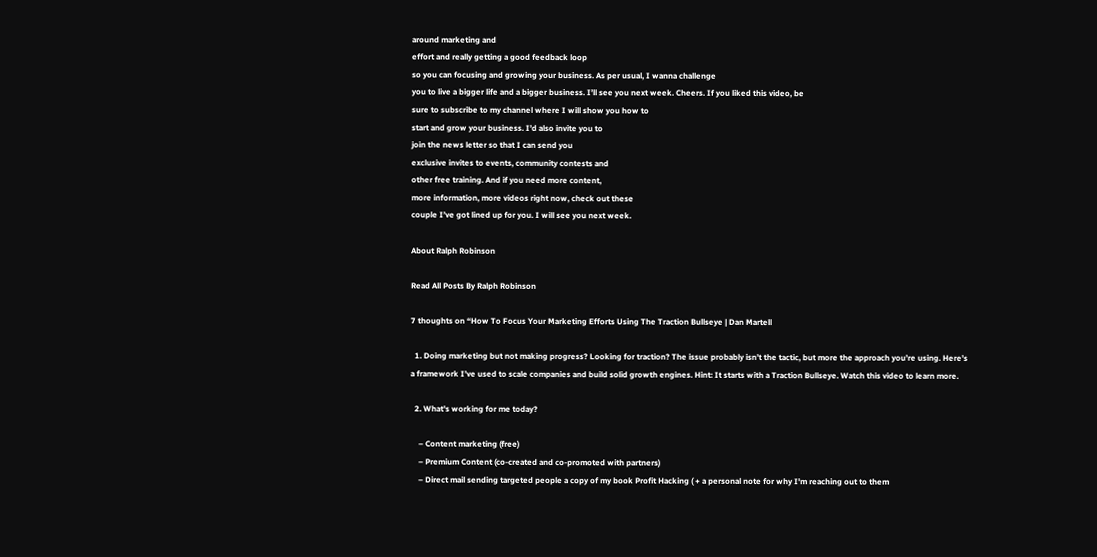around marketing and
effort and really getting a good feedback loop
so you can focusing and growing your business. As per usual, I wanna challenge
you to live a bigger life and a bigger business. I’ll see you next week. Cheers. If you liked this video, be
sure to subscribe to my channel where I will show you how to
start and grow your business. I’d also invite you to
join the news letter so that I can send you
exclusive invites to events, community contests and
other free training. And if you need more content,
more information, more videos right now, check out these
couple I’ve got lined up for you. I will see you next week.

About Ralph Robinson

Read All Posts By Ralph Robinson

7 thoughts on “How To Focus Your Marketing Efforts Using The Traction Bullseye | Dan Martell

  1. Doing marketing but not making progress? Looking for traction? The issue probably isn’t the tactic, but more the approach you’re using. Here’s a framework I’ve used to scale companies and build solid growth engines. Hint: It starts with a Traction Bullseye. Watch this video to learn more.

  2. What's working for me today?

    – Content marketing (free)
    – Premium Content (co-created and co-promoted with partners)
    – Direct mail sending targeted people a copy of my book Profit Hacking ( + a personal note for why I'm reaching out to them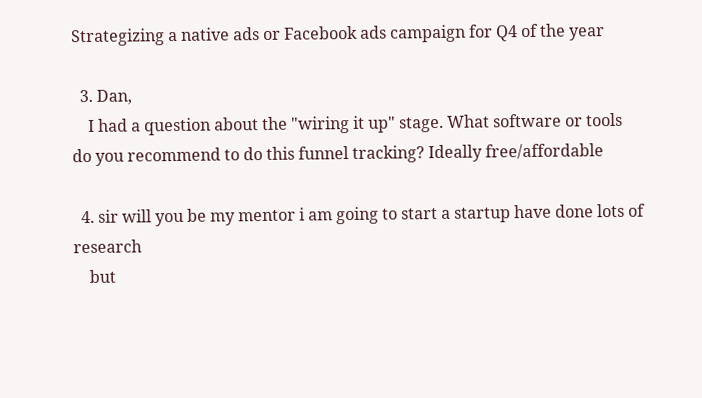Strategizing a native ads or Facebook ads campaign for Q4 of the year

  3. Dan,
    I had a question about the "wiring it up" stage. What software or tools do you recommend to do this funnel tracking? Ideally free/affordable

  4. sir will you be my mentor i am going to start a startup have done lots of research
    but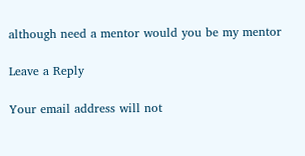although need a mentor would you be my mentor

Leave a Reply

Your email address will not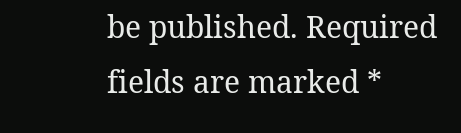be published. Required fields are marked *